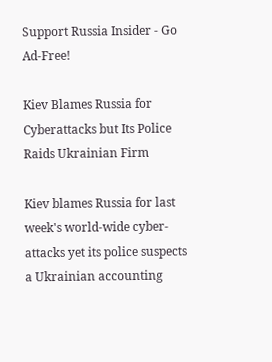Support Russia Insider - Go Ad-Free!

Kiev Blames Russia for Cyberattacks but Its Police Raids Ukrainian Firm

Kiev blames Russia for last week's world-wide cyber-attacks yet its police suspects a Ukrainian accounting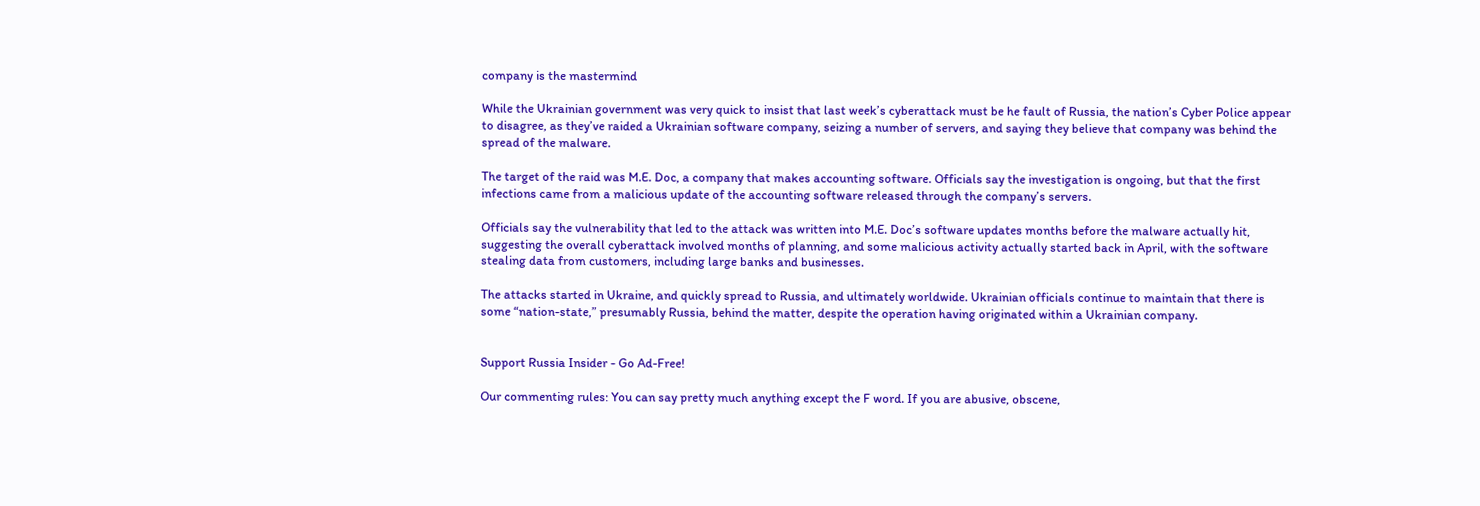company is the mastermind

While the Ukrainian government was very quick to insist that last week’s cyberattack must be he fault of Russia, the nation’s Cyber Police appear to disagree, as they’ve raided a Ukrainian software company, seizing a number of servers, and saying they believe that company was behind the spread of the malware.

The target of the raid was M.E. Doc, a company that makes accounting software. Officials say the investigation is ongoing, but that the first infections came from a malicious update of the accounting software released through the company’s servers.

Officials say the vulnerability that led to the attack was written into M.E. Doc’s software updates months before the malware actually hit, suggesting the overall cyberattack involved months of planning, and some malicious activity actually started back in April, with the software stealing data from customers, including large banks and businesses.

The attacks started in Ukraine, and quickly spread to Russia, and ultimately worldwide. Ukrainian officials continue to maintain that there is some “nation-state,” presumably Russia, behind the matter, despite the operation having originated within a Ukrainian company.


Support Russia Insider - Go Ad-Free!

Our commenting rules: You can say pretty much anything except the F word. If you are abusive, obscene,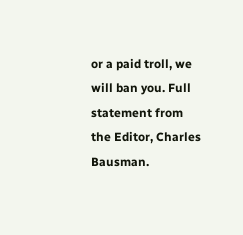or a paid troll, we will ban you. Full statement from the Editor, Charles Bausman.